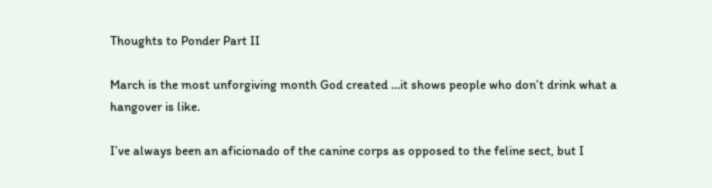Thoughts to Ponder Part II

March is the most unforgiving month God created …it shows people who don’t drink what a hangover is like.

I’ve always been an aficionado of the canine corps as opposed to the feline sect, but I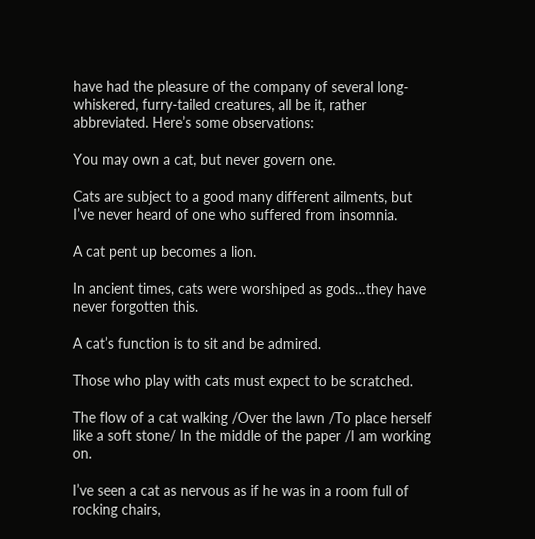have had the pleasure of the company of several long-whiskered, furry-tailed creatures, all be it, rather abbreviated. Here’s some observations:

You may own a cat, but never govern one.

Cats are subject to a good many different ailments, but I’ve never heard of one who suffered from insomnia.

A cat pent up becomes a lion.

In ancient times, cats were worshiped as gods…they have never forgotten this.

A cat’s function is to sit and be admired.

Those who play with cats must expect to be scratched.

The flow of a cat walking /Over the lawn /To place herself like a soft stone/ In the middle of the paper /I am working on.

I’ve seen a cat as nervous as if he was in a room full of rocking chairs,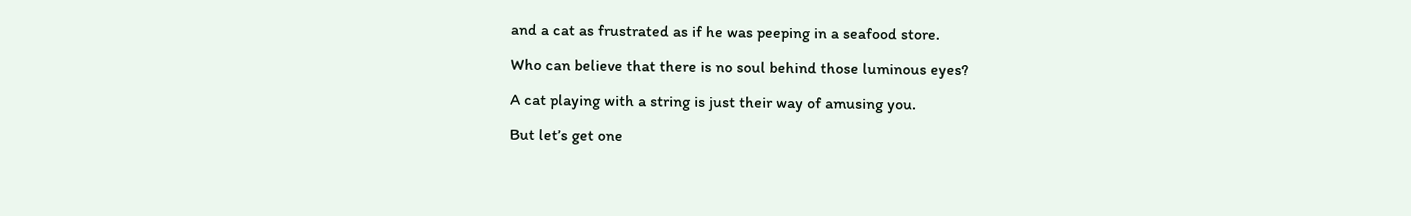and a cat as frustrated as if he was peeping in a seafood store.

Who can believe that there is no soul behind those luminous eyes?

A cat playing with a string is just their way of amusing you.

But let’s get one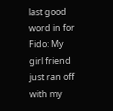last good word in for Fido: My girl friend just ran off with my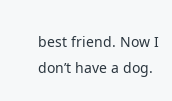best friend. Now I don’t have a dog.